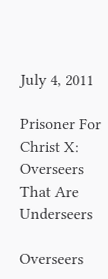July 4, 2011

Prisoner For Christ X: Overseers That Are Underseers

Overseers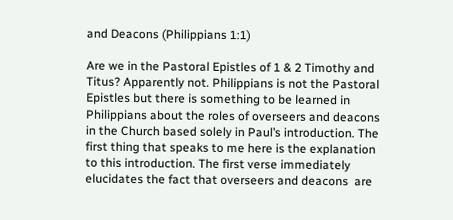and Deacons (Philippians 1:1)

Are we in the Pastoral Epistles of 1 & 2 Timothy and Titus? Apparently not. Philippians is not the Pastoral Epistles but there is something to be learned in Philippians about the roles of overseers and deacons in the Church based solely in Paul’s introduction. The first thing that speaks to me here is the explanation to this introduction. The first verse immediately elucidates the fact that overseers and deacons  are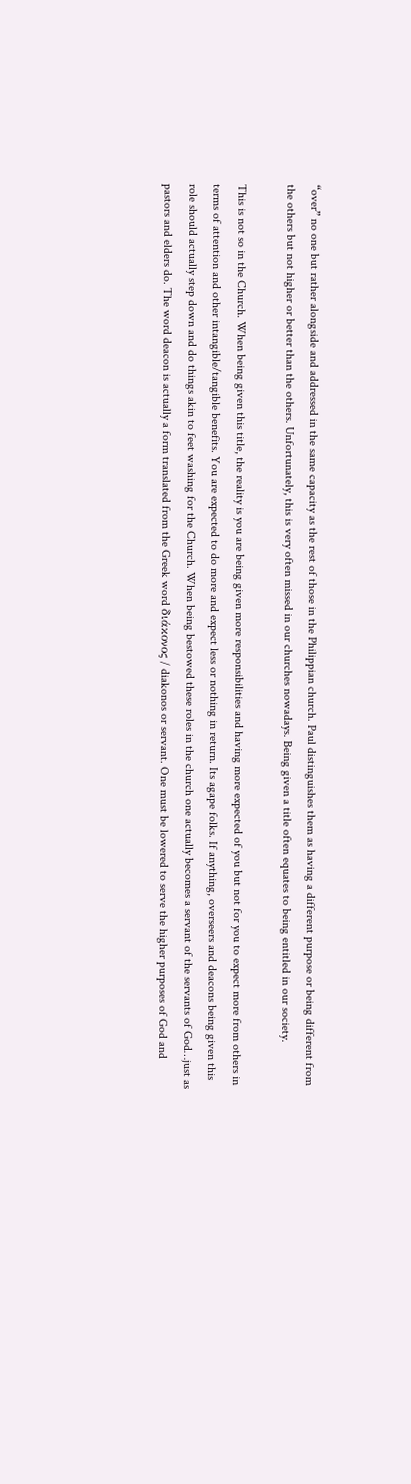“over” no one but rather alongside and addressed in the same capacity as the rest of those in the Philippian church. Paul distinguishes them as having a different purpose or being different from the others but not higher or better than the others. Unfortunately, this is very often missed in our churches nowadays. Being given a title often equates to being entitled in our society.

This is not so in the Church. When being given this title, the reality is you are being given more responsibilities and having more expected of you but not for you to expect more from others in terms of attention and other intangible/tangible benefits. You are expected to do more and expect less or nothing in return. Its agape folks. If anything, overseers and deacons being given this role should actually step down and do things akin to feet washing for the Church. When being bestowed these roles in the church one actually becomes a servant of the servants of God…just as pastors and elders do. The word deacon is actually a form translated from the Greek word διάκονος / diakonos or servant. One must be lowered to serve the higher purposes of God and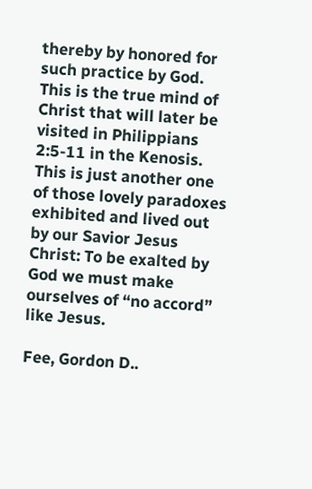thereby by honored for such practice by God. This is the true mind of Christ that will later be visited in Philippians 2:5-11 in the Kenosis. This is just another one of those lovely paradoxes exhibited and lived out by our Savior Jesus Christ: To be exalted by God we must make ourselves of “no accord” like Jesus.

Fee, Gordon D..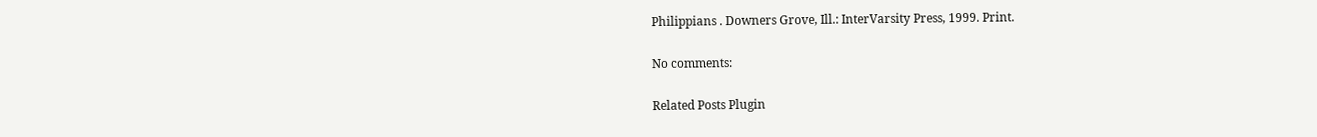Philippians . Downers Grove, Ill.: InterVarsity Press, 1999. Print.

No comments:

Related Posts Plugin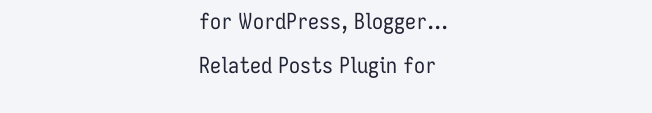for WordPress, Blogger...
Related Posts Plugin for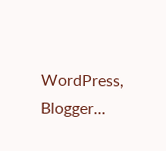WordPress, Blogger...